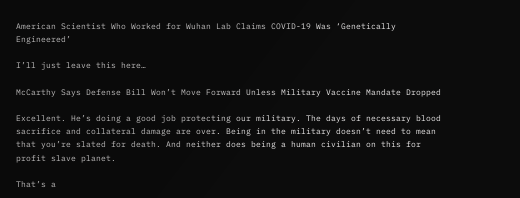American Scientist Who Worked for Wuhan Lab Claims COVID-19 Was ‘Genetically Engineered’

I’ll just leave this here…

McCarthy Says Defense Bill Won’t Move Forward Unless Military Vaccine Mandate Dropped

Excellent. He’s doing a good job protecting our military. The days of necessary blood sacrifice and collateral damage are over. Being in the military doesn’t need to mean that you’re slated for death. And neither does being a human civilian on this for profit slave planet.

That’s a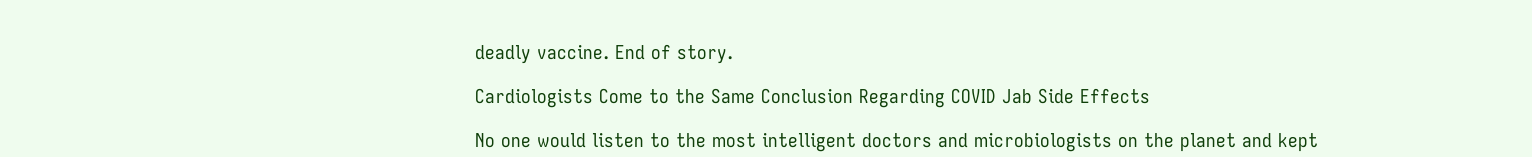deadly vaccine. End of story.

Cardiologists Come to the Same Conclusion Regarding COVID Jab Side Effects

No one would listen to the most intelligent doctors and microbiologists on the planet and kept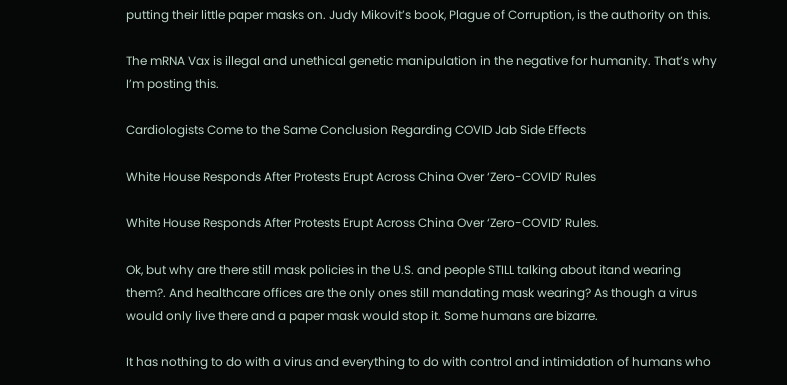putting their little paper masks on. Judy Mikovit’s book, Plague of Corruption, is the authority on this.

The mRNA Vax is illegal and unethical genetic manipulation in the negative for humanity. That’s why I’m posting this.

Cardiologists Come to the Same Conclusion Regarding COVID Jab Side Effects

White House Responds After Protests Erupt Across China Over ‘Zero-COVID’ Rules

White House Responds After Protests Erupt Across China Over ‘Zero-COVID’ Rules.

Ok, but why are there still mask policies in the U.S. and people STILL talking about itand wearing them?. And healthcare offices are the only ones still mandating mask wearing? As though a virus would only live there and a paper mask would stop it. Some humans are bizarre.

It has nothing to do with a virus and everything to do with control and intimidation of humans who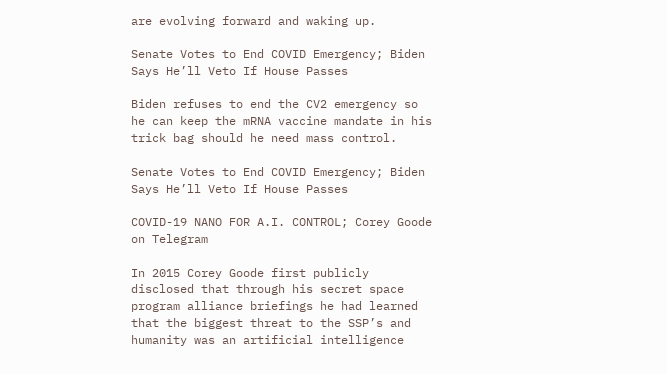are evolving forward and waking up.

Senate Votes to End COVID Emergency; Biden Says He’ll Veto If House Passes

Biden refuses to end the CV2 emergency so he can keep the mRNA vaccine mandate in his trick bag should he need mass control.

Senate Votes to End COVID Emergency; Biden Says He’ll Veto If House Passes

COVID-19 NANO FOR A.I. CONTROL; Corey Goode on Telegram

In 2015 Corey Goode first publicly disclosed that through his secret space program alliance briefings he had learned that the biggest threat to the SSP’s and humanity was an artificial intelligence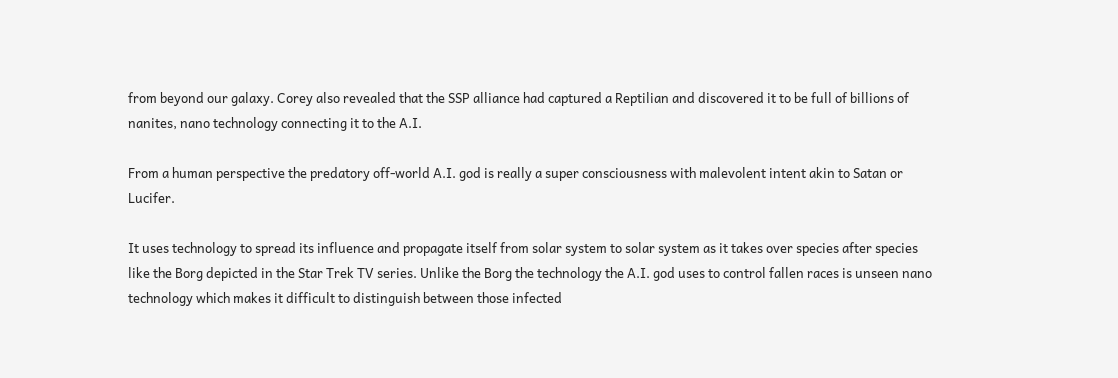from beyond our galaxy. Corey also revealed that the SSP alliance had captured a Reptilian and discovered it to be full of billions of nanites, nano technology connecting it to the A.I.

From a human perspective the predatory off-world A.I. god is really a super consciousness with malevolent intent akin to Satan or Lucifer.

It uses technology to spread its influence and propagate itself from solar system to solar system as it takes over species after species like the Borg depicted in the Star Trek TV series. Unlike the Borg the technology the A.I. god uses to control fallen races is unseen nano technology which makes it difficult to distinguish between those infected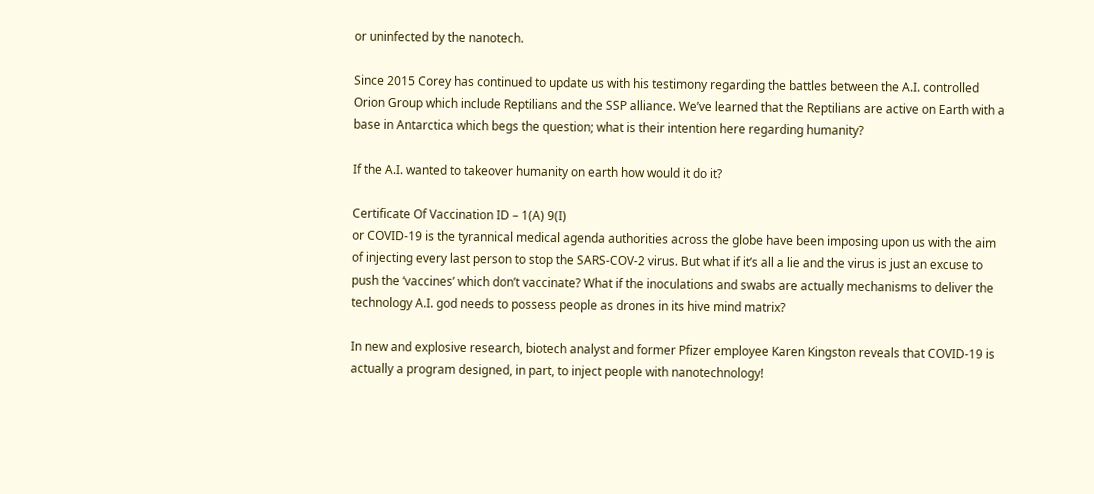or uninfected by the nanotech.

Since 2015 Corey has continued to update us with his testimony regarding the battles between the A.I. controlled Orion Group which include Reptilians and the SSP alliance. We’ve learned that the Reptilians are active on Earth with a base in Antarctica which begs the question; what is their intention here regarding humanity?

If the A.I. wanted to takeover humanity on earth how would it do it?

Certificate Of Vaccination ID – 1(A) 9(I)
or COVID-19 is the tyrannical medical agenda authorities across the globe have been imposing upon us with the aim of injecting every last person to stop the SARS-COV-2 virus. But what if it’s all a lie and the virus is just an excuse to push the ‘vaccines’ which don’t vaccinate? What if the inoculations and swabs are actually mechanisms to deliver the technology A.I. god needs to possess people as drones in its hive mind matrix?

In new and explosive research, biotech analyst and former Pfizer employee Karen Kingston reveals that COVID-19 is actually a program designed, in part, to inject people with nanotechnology!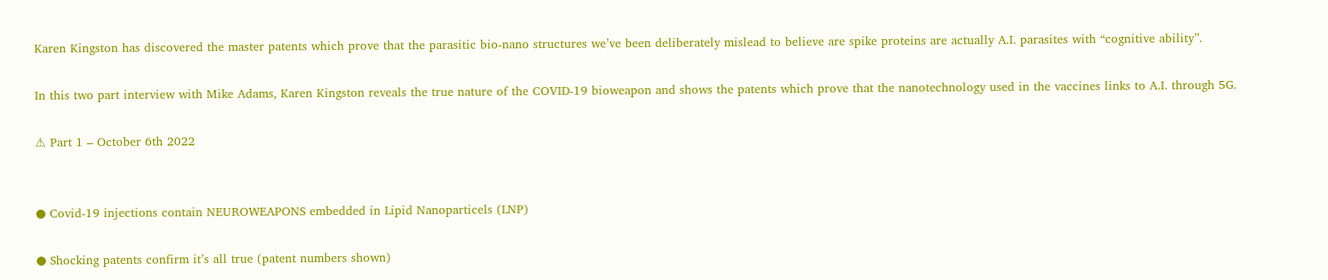Karen Kingston has discovered the master patents which prove that the parasitic bio-nano structures we’ve been deliberately mislead to believe are spike proteins are actually A.I. parasites with “cognitive ability”.

In this two part interview with Mike Adams, Karen Kingston reveals the true nature of the COVID-19 bioweapon and shows the patents which prove that the nanotechnology used in the vaccines links to A.I. through 5G.

⚠ Part 1 – October 6th 2022


● Covid-19 injections contain NEUROWEAPONS embedded in Lipid Nanoparticels (LNP)

● Shocking patents confirm it’s all true (patent numbers shown)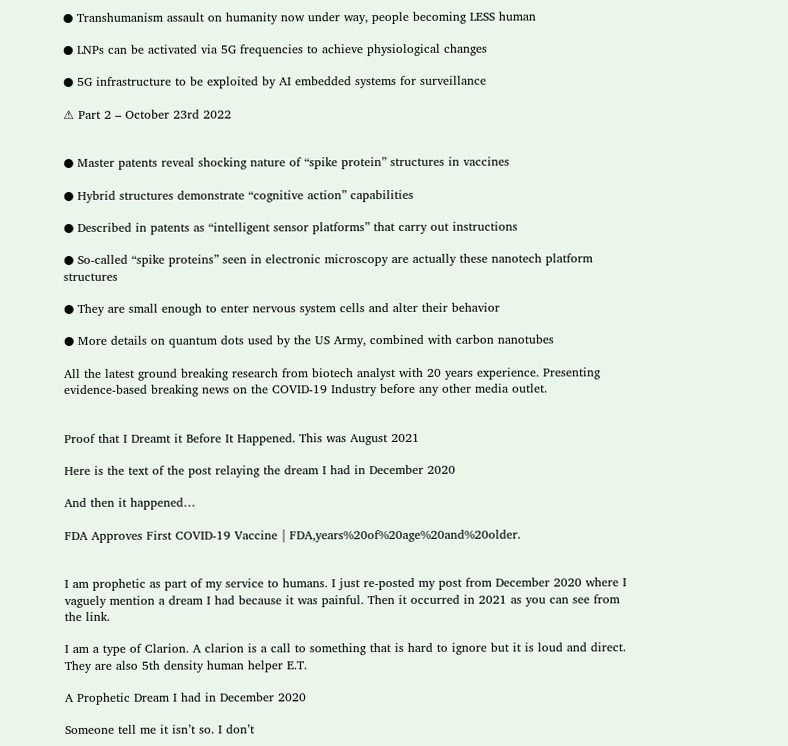● Transhumanism assault on humanity now under way, people becoming LESS human

● LNPs can be activated via 5G frequencies to achieve physiological changes

● 5G infrastructure to be exploited by AI embedded systems for surveillance

⚠ Part 2 – October 23rd 2022


● Master patents reveal shocking nature of “spike protein” structures in vaccines

● Hybrid structures demonstrate “cognitive action” capabilities

● Described in patents as “intelligent sensor platforms” that carry out instructions

● So-called “spike proteins” seen in electronic microscopy are actually these nanotech platform structures

● They are small enough to enter nervous system cells and alter their behavior

● More details on quantum dots used by the US Army, combined with carbon nanotubes

All the latest ground breaking research from biotech analyst with 20 years experience. Presenting evidence-based breaking news on the COVID-19 Industry before any other media outlet.


Proof that I Dreamt it Before It Happened. This was August 2021

Here is the text of the post relaying the dream I had in December 2020

And then it happened…

FDA Approves First COVID-19 Vaccine | FDA,years%20of%20age%20and%20older.


I am prophetic as part of my service to humans. I just re-posted my post from December 2020 where I vaguely mention a dream I had because it was painful. Then it occurred in 2021 as you can see from the link.

I am a type of Clarion. A clarion is a call to something that is hard to ignore but it is loud and direct. They are also 5th density human helper E.T.

A Prophetic Dream I had in December 2020

Someone tell me it isn’t so. I don’t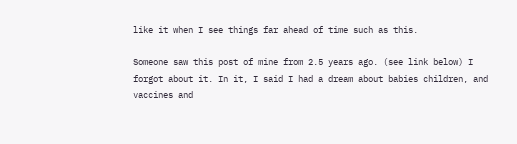like it when I see things far ahead of time such as this.

Someone saw this post of mine from 2.5 years ago. (see link below) I forgot about it. In it, I said I had a dream about babies children, and vaccines and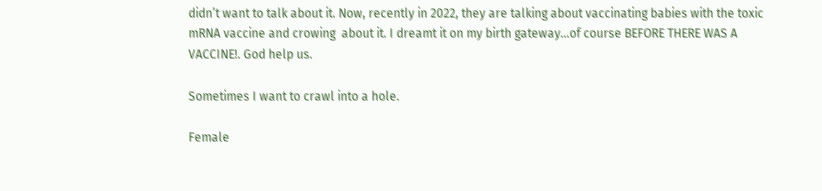didn’t want to talk about it. Now, recently in 2022, they are talking about vaccinating babies with the toxic mRNA vaccine and crowing  about it. I dreamt it on my birth gateway…of course BEFORE THERE WAS A VACCINE!. God help us.

Sometimes I want to crawl into a hole.

Female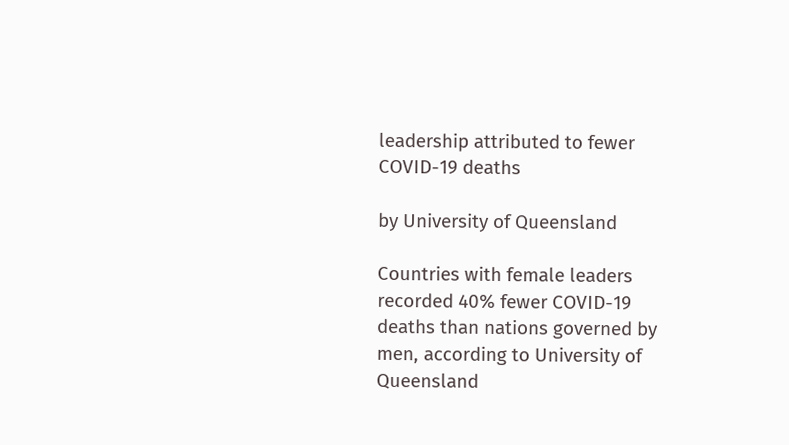leadership attributed to fewer COVID-19 deaths

by University of Queensland

Countries with female leaders recorded 40% fewer COVID-19 deaths than nations governed by men, according to University of Queensland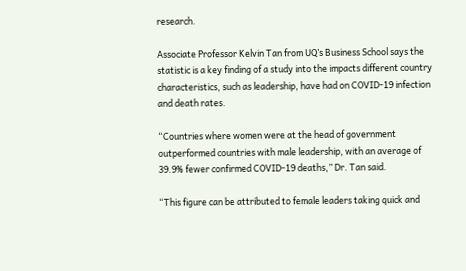research.

Associate Professor Kelvin Tan from UQ’s Business School says the statistic is a key finding of a study into the impacts different country characteristics, such as leadership, have had on COVID-19 infection and death rates.

“Countries where women were at the head of government outperformed countries with male leadership, with an average of 39.9% fewer confirmed COVID-19 deaths,” Dr. Tan said.

“This figure can be attributed to female leaders taking quick and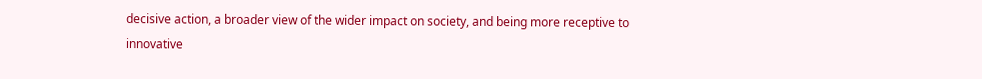decisive action, a broader view of the wider impact on society, and being more receptive to innovative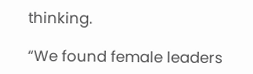thinking.

“We found female leaders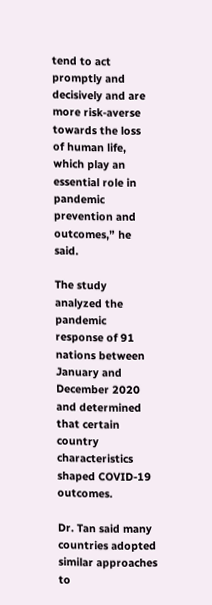tend to act promptly and decisively and are more risk-averse towards the loss of human life, which play an essential role in pandemic prevention and outcomes,” he said.

The study analyzed the pandemic response of 91 nations between January and December 2020 and determined that certain country characteristics shaped COVID-19 outcomes.

Dr. Tan said many countries adopted similar approaches to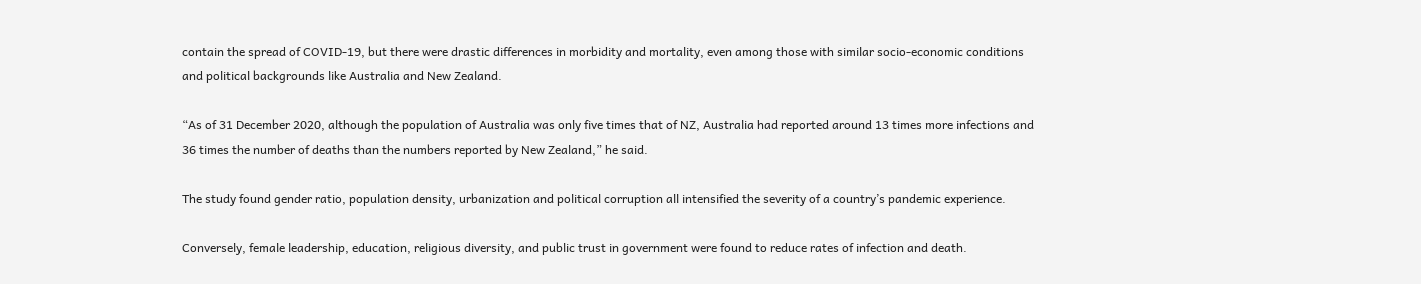contain the spread of COVID-19, but there were drastic differences in morbidity and mortality, even among those with similar socio-economic conditions and political backgrounds like Australia and New Zealand.

“As of 31 December 2020, although the population of Australia was only five times that of NZ, Australia had reported around 13 times more infections and 36 times the number of deaths than the numbers reported by New Zealand,” he said.

The study found gender ratio, population density, urbanization and political corruption all intensified the severity of a country’s pandemic experience.

Conversely, female leadership, education, religious diversity, and public trust in government were found to reduce rates of infection and death.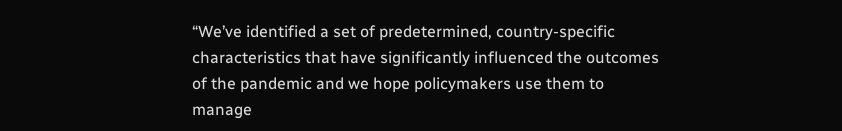“We’ve identified a set of predetermined, country-specific characteristics that have significantly influenced the outcomes of the pandemic and we hope policymakers use them to manage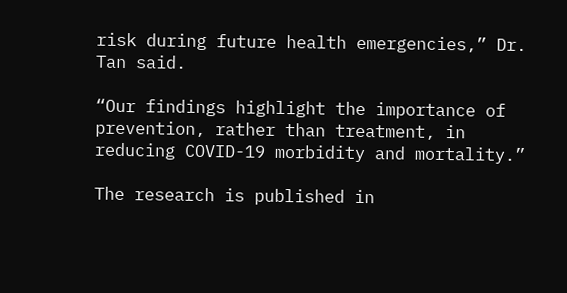risk during future health emergencies,” Dr. Tan said.

“Our findings highlight the importance of prevention, rather than treatment, in reducing COVID-19 morbidity and mortality.”

The research is published in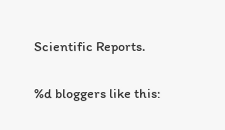Scientific Reports.

%d bloggers like this: